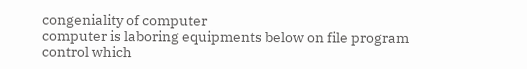congeniality of computer
computer is laboring equipments below on file program control which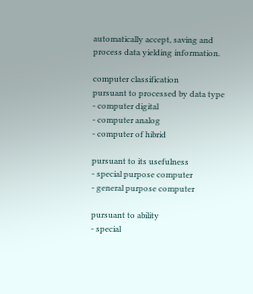automatically accept, saving and process data yielding information.

computer classification
pursuant to processed by data type
- computer digital
- computer analog
- computer of hibrid

pursuant to its usefulness
- special purpose computer
- general purpose computer

pursuant to ability
- special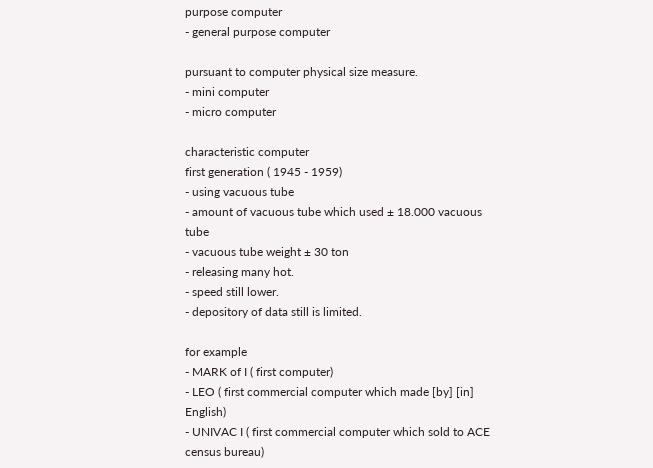purpose computer
- general purpose computer

pursuant to computer physical size measure.
- mini computer
- micro computer

characteristic computer
first generation ( 1945 - 1959)
- using vacuous tube
- amount of vacuous tube which used ± 18.000 vacuous tube
- vacuous tube weight ± 30 ton
- releasing many hot.
- speed still lower.
- depository of data still is limited.

for example
- MARK of I ( first computer)
- LEO ( first commercial computer which made [by] [in] English)
- UNIVAC I ( first commercial computer which sold to ACE census bureau)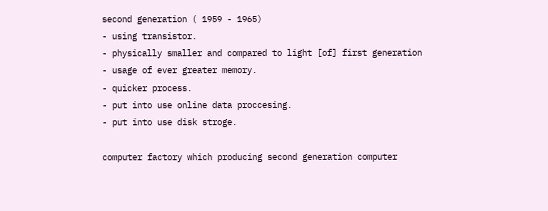second generation ( 1959 - 1965)
- using transistor.
- physically smaller and compared to light [of] first generation
- usage of ever greater memory.
- quicker process.
- put into use online data proccesing.
- put into use disk stroge.

computer factory which producing second generation computer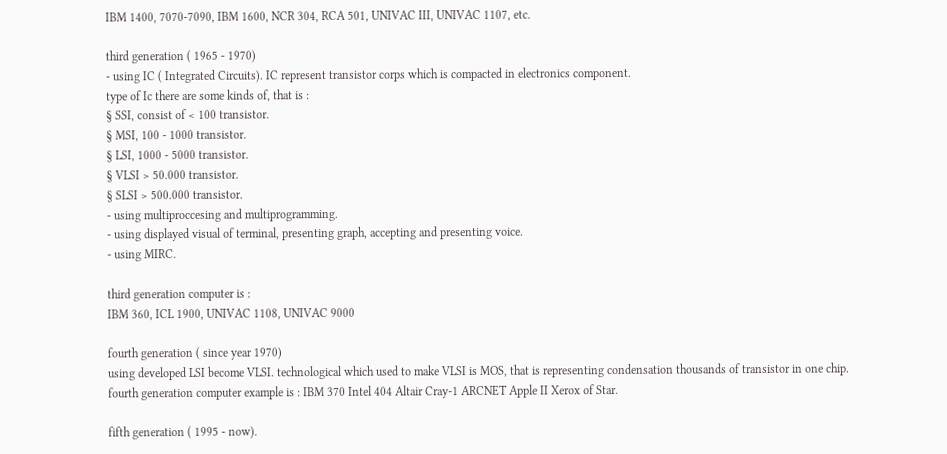IBM 1400, 7070-7090, IBM 1600, NCR 304, RCA 501, UNIVAC III, UNIVAC 1107, etc.

third generation ( 1965 - 1970)
- using IC ( Integrated Circuits). IC represent transistor corps which is compacted in electronics component.
type of Ic there are some kinds of, that is :
§ SSI, consist of < 100 transistor.
§ MSI, 100 - 1000 transistor.
§ LSI, 1000 - 5000 transistor.
§ VLSI > 50.000 transistor.
§ SLSI > 500.000 transistor.
- using multiproccesing and multiprogramming.
- using displayed visual of terminal, presenting graph, accepting and presenting voice.
- using MIRC.

third generation computer is :
IBM 360, ICL 1900, UNIVAC 1108, UNIVAC 9000

fourth generation ( since year 1970)
using developed LSI become VLSI. technological which used to make VLSI is MOS, that is representing condensation thousands of transistor in one chip.
fourth generation computer example is : IBM 370 Intel 404 Altair Cray-1 ARCNET Apple II Xerox of Star.

fifth generation ( 1995 - now).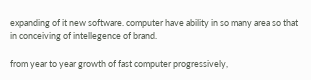expanding of it new software. computer have ability in so many area so that in conceiving of intellegence of brand.

from year to year growth of fast computer progressively,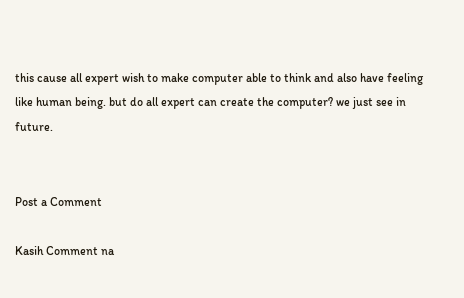this cause all expert wish to make computer able to think and also have feeling like human being. but do all expert can create the computer? we just see in future.


Post a Comment

Kasih Comment na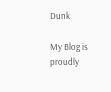Dunk

My Blog is proudly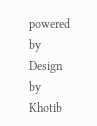powered by Design by Khotib